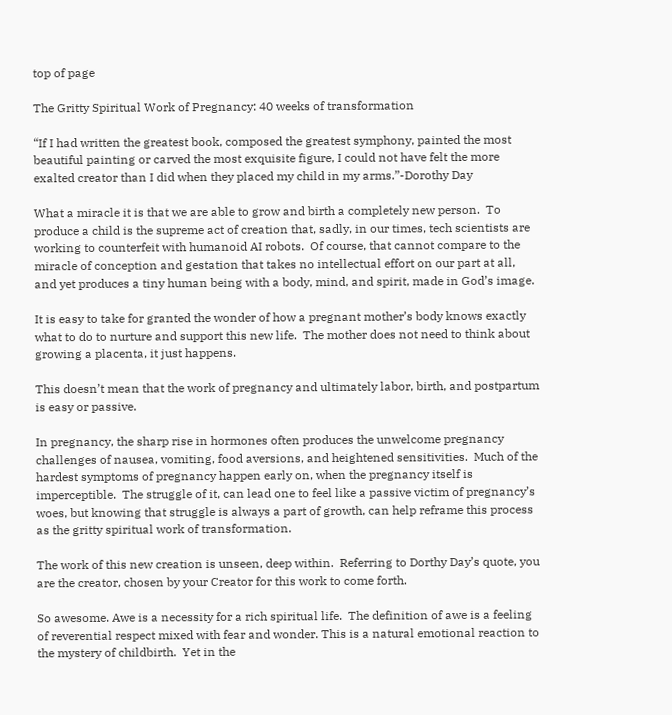top of page

The Gritty Spiritual Work of Pregnancy: 40 weeks of transformation

“If I had written the greatest book, composed the greatest symphony, painted the most beautiful painting or carved the most exquisite figure, I could not have felt the more exalted creator than I did when they placed my child in my arms.”-Dorothy Day

What a miracle it is that we are able to grow and birth a completely new person.  To produce a child is the supreme act of creation that, sadly, in our times, tech scientists are working to counterfeit with humanoid AI robots.  Of course, that cannot compare to the miracle of conception and gestation that takes no intellectual effort on our part at all, and yet produces a tiny human being with a body, mind, and spirit, made in God’s image.

It is easy to take for granted the wonder of how a pregnant mother’s body knows exactly what to do to nurture and support this new life.  The mother does not need to think about growing a placenta, it just happens.

This doesn’t mean that the work of pregnancy and ultimately labor, birth, and postpartum is easy or passive.

In pregnancy, the sharp rise in hormones often produces the unwelcome pregnancy challenges of nausea, vomiting, food aversions, and heightened sensitivities.  Much of the hardest symptoms of pregnancy happen early on, when the pregnancy itself is imperceptible.  The struggle of it, can lead one to feel like a passive victim of pregnancy’s woes, but knowing that struggle is always a part of growth, can help reframe this process as the gritty spiritual work of transformation.

The work of this new creation is unseen, deep within.  Referring to Dorthy Day’s quote, you are the creator, chosen by your Creator for this work to come forth.

So awesome. Awe is a necessity for a rich spiritual life.  The definition of awe is a feeling of reverential respect mixed with fear and wonder. This is a natural emotional reaction to the mystery of childbirth.  Yet in the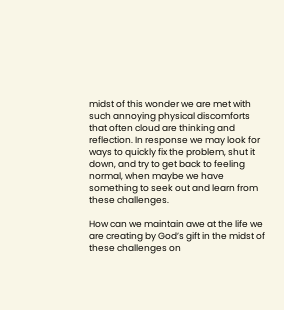midst of this wonder we are met with such annoying physical discomforts that often cloud are thinking and reflection. In response we may look for ways to quickly fix the problem, shut it down, and try to get back to feeling normal, when maybe we have something to seek out and learn from these challenges.

How can we maintain awe at the life we are creating by God’s gift in the midst of these challenges on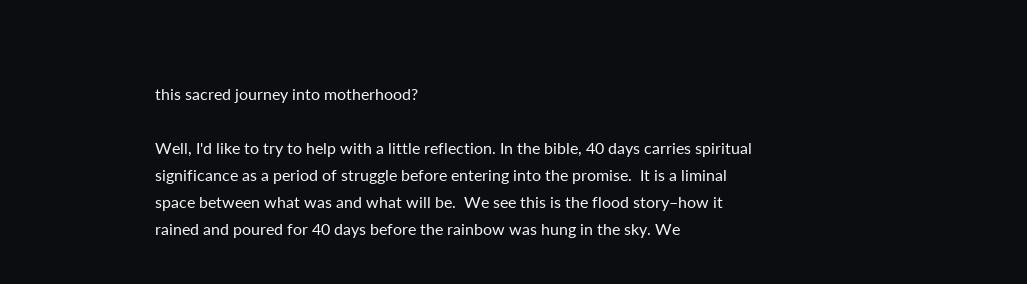this sacred journey into motherhood?

Well, I'd like to try to help with a little reflection. In the bible, 40 days carries spiritual significance as a period of struggle before entering into the promise.  It is a liminal space between what was and what will be.  We see this is the flood story–how it rained and poured for 40 days before the rainbow was hung in the sky. We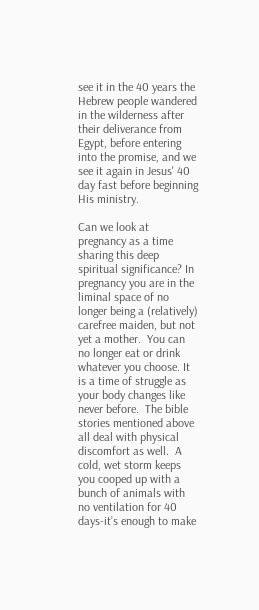see it in the 40 years the Hebrew people wandered in the wilderness after their deliverance from Egypt, before entering into the promise, and we see it again in Jesus' 40 day fast before beginning His ministry.

Can we look at pregnancy as a time sharing this deep spiritual significance? In pregnancy you are in the liminal space of no longer being a (relatively) carefree maiden, but not yet a mother.  You can no longer eat or drink whatever you choose. It is a time of struggle as your body changes like never before.  The bible stories mentioned above all deal with physical discomfort as well.  A cold, wet storm keeps you cooped up with a bunch of animals with no ventilation for 40 days-it’s enough to make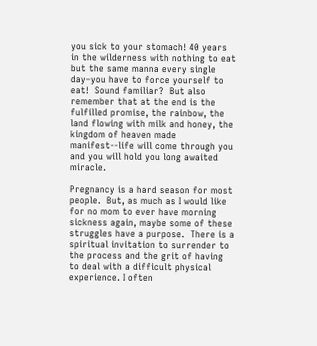you sick to your stomach! 40 years in the wilderness with nothing to eat but the same manna every single day–you have to force yourself to eat!  Sound familiar?  But also remember that at the end is the fulfilled promise, the rainbow, the land flowing with milk and honey, the kingdom of heaven made manifest--life will come through you and you will hold you long awaited miracle.

Pregnancy is a hard season for most people.  But, as much as I would like for no mom to ever have morning sickness again, maybe some of these struggles have a purpose.  There is a spiritual invitation to surrender to the process and the grit of having to deal with a difficult physical experience. I often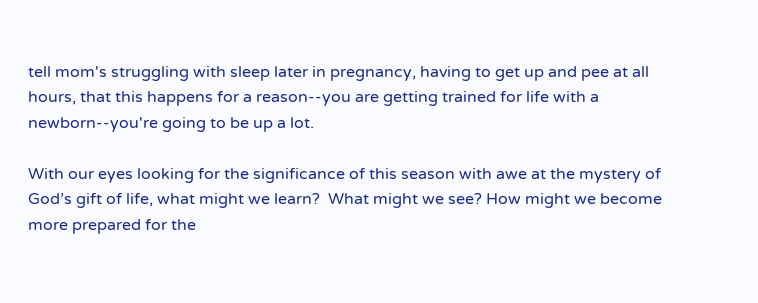tell mom's struggling with sleep later in pregnancy, having to get up and pee at all hours, that this happens for a reason--you are getting trained for life with a newborn--you're going to be up a lot.

With our eyes looking for the significance of this season with awe at the mystery of God’s gift of life, what might we learn?  What might we see? How might we become more prepared for the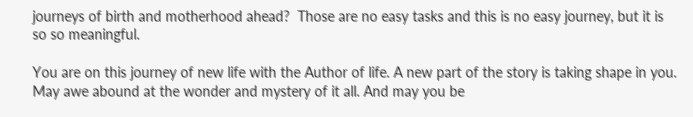journeys of birth and motherhood ahead?  Those are no easy tasks and this is no easy journey, but it is so so meaningful.

You are on this journey of new life with the Author of life. A new part of the story is taking shape in you. May awe abound at the wonder and mystery of it all. And may you be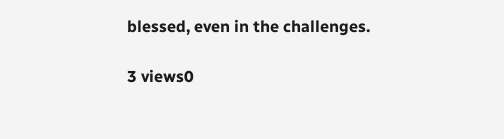blessed, even in the challenges.

3 views0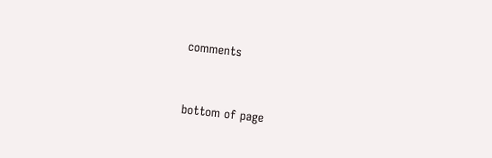comments


bottom of page